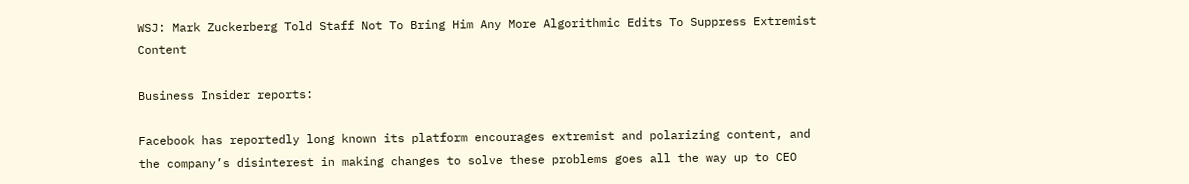WSJ: Mark Zuckerberg Told Staff Not To Bring Him Any More Algorithmic Edits To Suppress Extremist Content

Business Insider reports:

Facebook has reportedly long known its platform encourages extremist and polarizing content, and the company’s disinterest in making changes to solve these problems goes all the way up to CEO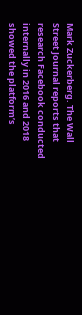Mark Zuckerberg. The Wall Street Journal reports that research Facebook conducted internally in 2016 and 2018 showed the platform’s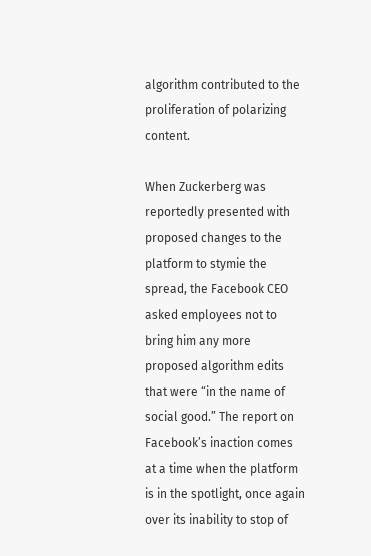algorithm contributed to the proliferation of polarizing content.

When Zuckerberg was reportedly presented with proposed changes to the platform to stymie the spread, the Facebook CEO asked employees not to bring him any more proposed algorithm edits that were “in the name of social good.” The report on Facebook’s inaction comes at a time when the platform is in the spotlight, once again over its inability to stop of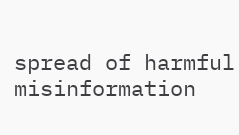spread of harmful misinformation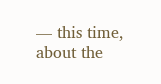— this time, about the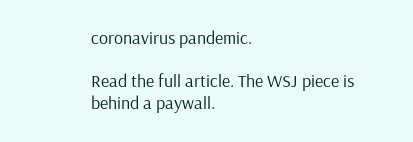coronavirus pandemic.

Read the full article. The WSJ piece is behind a paywall.